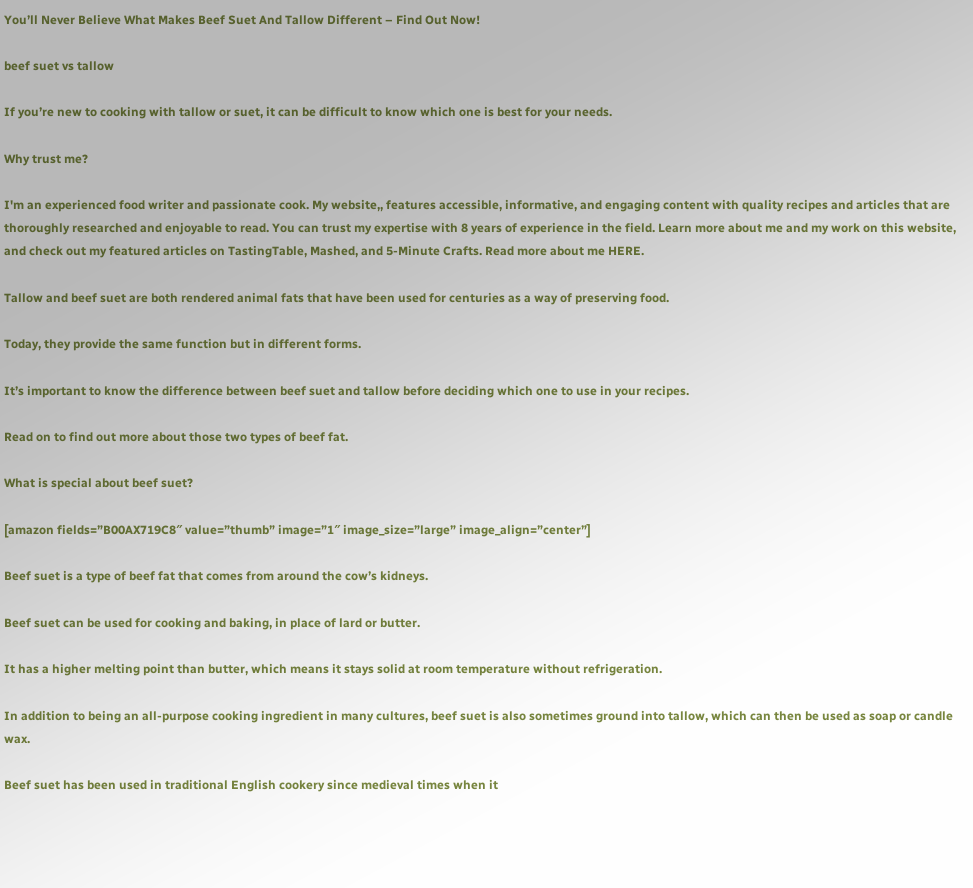You’ll Never Believe What Makes Beef Suet And Tallow Different – Find Out Now!

beef suet vs tallow

If you’re new to cooking with tallow or suet, it can be difficult to know which one is best for your needs.

Why trust me?

I'm an experienced food writer and passionate cook. My website,, features accessible, informative, and engaging content with quality recipes and articles that are thoroughly researched and enjoyable to read. You can trust my expertise with 8 years of experience in the field. Learn more about me and my work on this website, and check out my featured articles on TastingTable, Mashed, and 5-Minute Crafts. Read more about me HERE.

Tallow and beef suet are both rendered animal fats that have been used for centuries as a way of preserving food.

Today, they provide the same function but in different forms.

It’s important to know the difference between beef suet and tallow before deciding which one to use in your recipes.

Read on to find out more about those two types of beef fat.

What is special about beef suet?

[amazon fields=”B00AX719C8″ value=”thumb” image=”1″ image_size=”large” image_align=”center”]

Beef suet is a type of beef fat that comes from around the cow’s kidneys.

Beef suet can be used for cooking and baking, in place of lard or butter.

It has a higher melting point than butter, which means it stays solid at room temperature without refrigeration.

In addition to being an all-purpose cooking ingredient in many cultures, beef suet is also sometimes ground into tallow, which can then be used as soap or candle wax.

Beef suet has been used in traditional English cookery since medieval times when it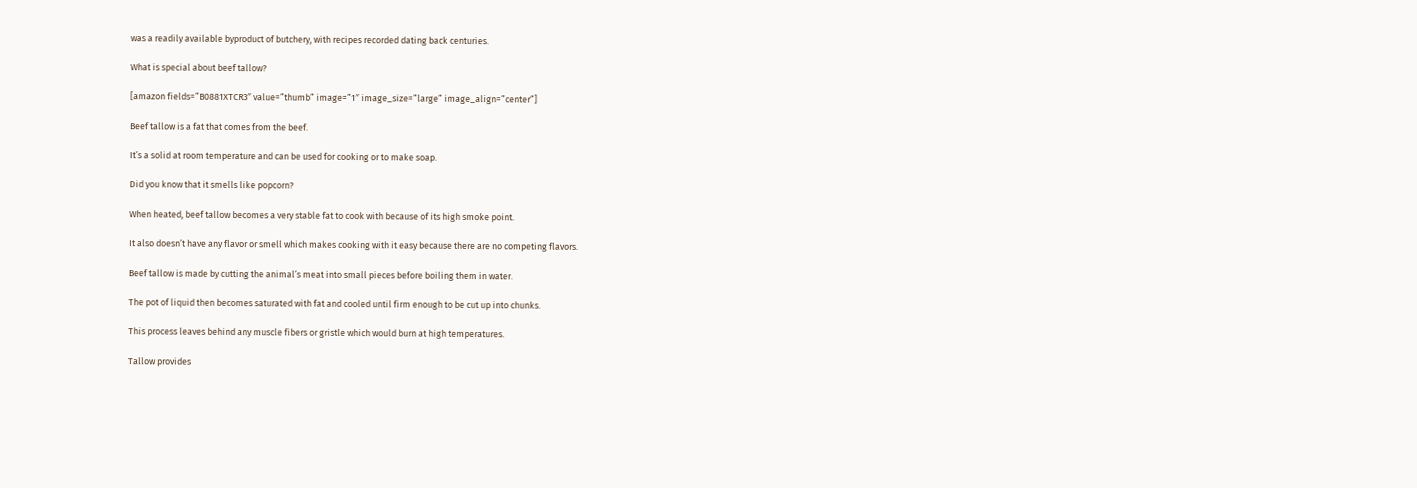was a readily available byproduct of butchery, with recipes recorded dating back centuries.

What is special about beef tallow?

[amazon fields=”B0881XTCR3″ value=”thumb” image=”1″ image_size=”large” image_align=”center”]

Beef tallow is a fat that comes from the beef.

It’s a solid at room temperature and can be used for cooking or to make soap.

Did you know that it smells like popcorn?

When heated, beef tallow becomes a very stable fat to cook with because of its high smoke point.

It also doesn’t have any flavor or smell which makes cooking with it easy because there are no competing flavors.

Beef tallow is made by cutting the animal’s meat into small pieces before boiling them in water.

The pot of liquid then becomes saturated with fat and cooled until firm enough to be cut up into chunks.

This process leaves behind any muscle fibers or gristle which would burn at high temperatures.

Tallow provides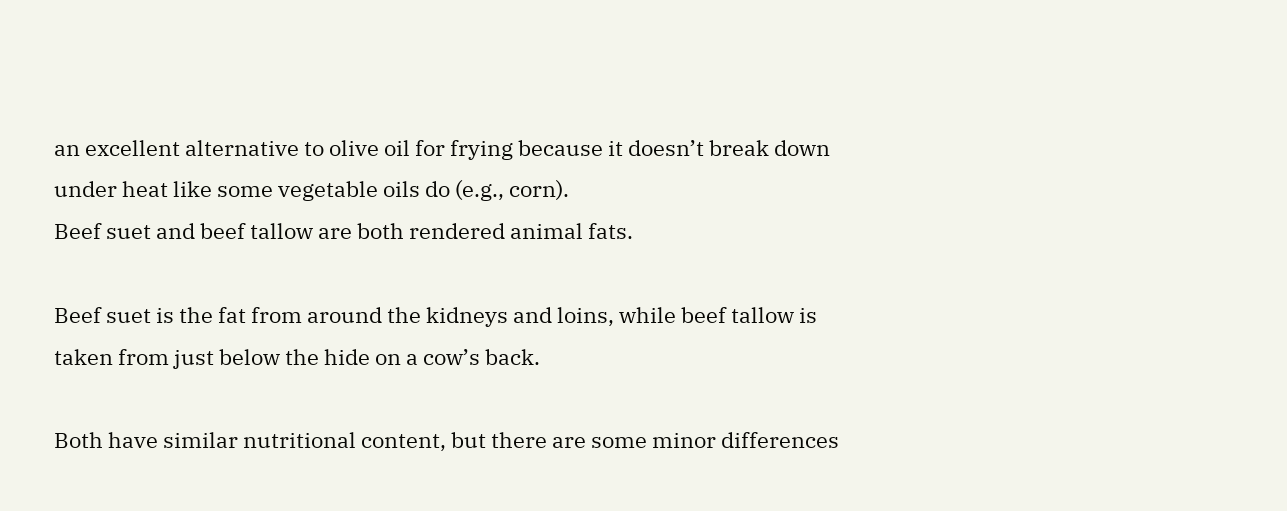an excellent alternative to olive oil for frying because it doesn’t break down under heat like some vegetable oils do (e.g., corn).
Beef suet and beef tallow are both rendered animal fats.

Beef suet is the fat from around the kidneys and loins, while beef tallow is taken from just below the hide on a cow’s back.

Both have similar nutritional content, but there are some minor differences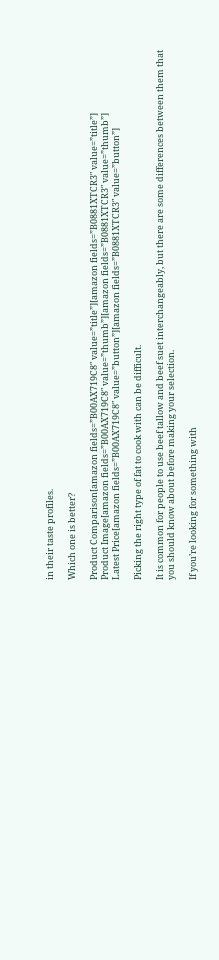in their taste profiles.

Which one is better?

Product Comparison[amazon fields=”B00AX719C8″ value=”title”][amazon fields=”B0881XTCR3″ value=”title”]
Product Image[amazon fields=”B00AX719C8″ value=”thumb”][amazon fields=”B0881XTCR3″ value=”thumb”]
Latest Price[amazon fields=”B00AX719C8″ value=”button”][amazon fields=”B0881XTCR3″ value=”button”]

Picking the right type of fat to cook with can be difficult.

It is common for people to use beef tallow and beef suet interchangeably, but there are some differences between them that you should know about before making your selection.

If you’re looking for something with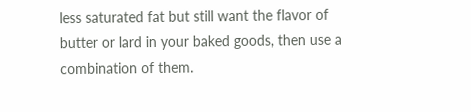less saturated fat but still want the flavor of butter or lard in your baked goods, then use a combination of them.